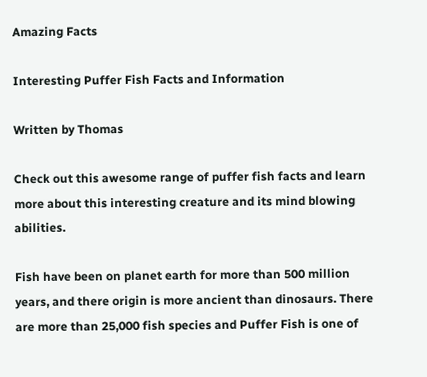Amazing Facts

Interesting Puffer Fish Facts and Information

Written by Thomas

Check out this awesome range of puffer fish facts and learn more about this interesting creature and its mind blowing abilities.

Fish have been on planet earth for more than 500 million years, and there origin is more ancient than dinosaurs. There are more than 25,000 fish species and Puffer Fish is one of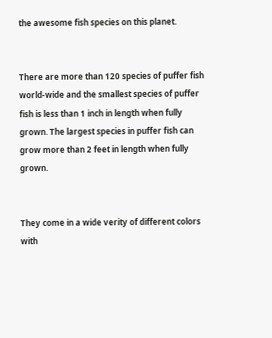the awesome fish species on this planet.


There are more than 120 species of puffer fish world-wide and the smallest species of puffer fish is less than 1 inch in length when fully grown. The largest species in puffer fish can grow more than 2 feet in length when fully grown.


They come in a wide verity of different colors with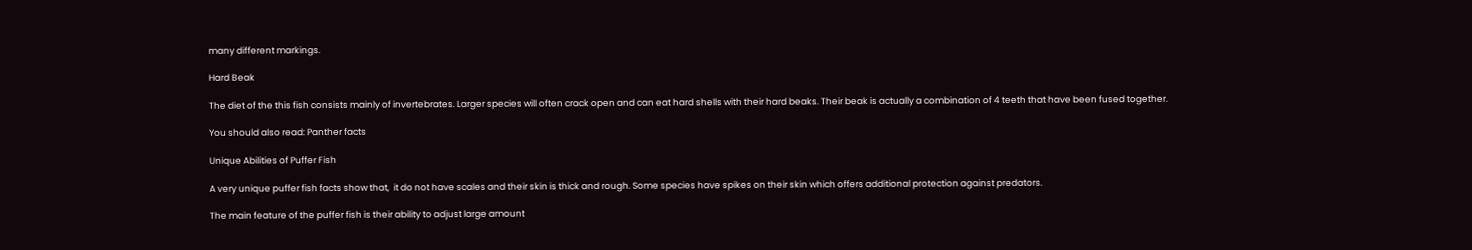many different markings.

Hard Beak

The diet of the this fish consists mainly of invertebrates. Larger species will often crack open and can eat hard shells with their hard beaks. Their beak is actually a combination of 4 teeth that have been fused together.

You should also read: Panther facts

Unique Abilities of Puffer Fish

A very unique puffer fish facts show that,  it do not have scales and their skin is thick and rough. Some species have spikes on their skin which offers additional protection against predators.

The main feature of the puffer fish is their ability to adjust large amount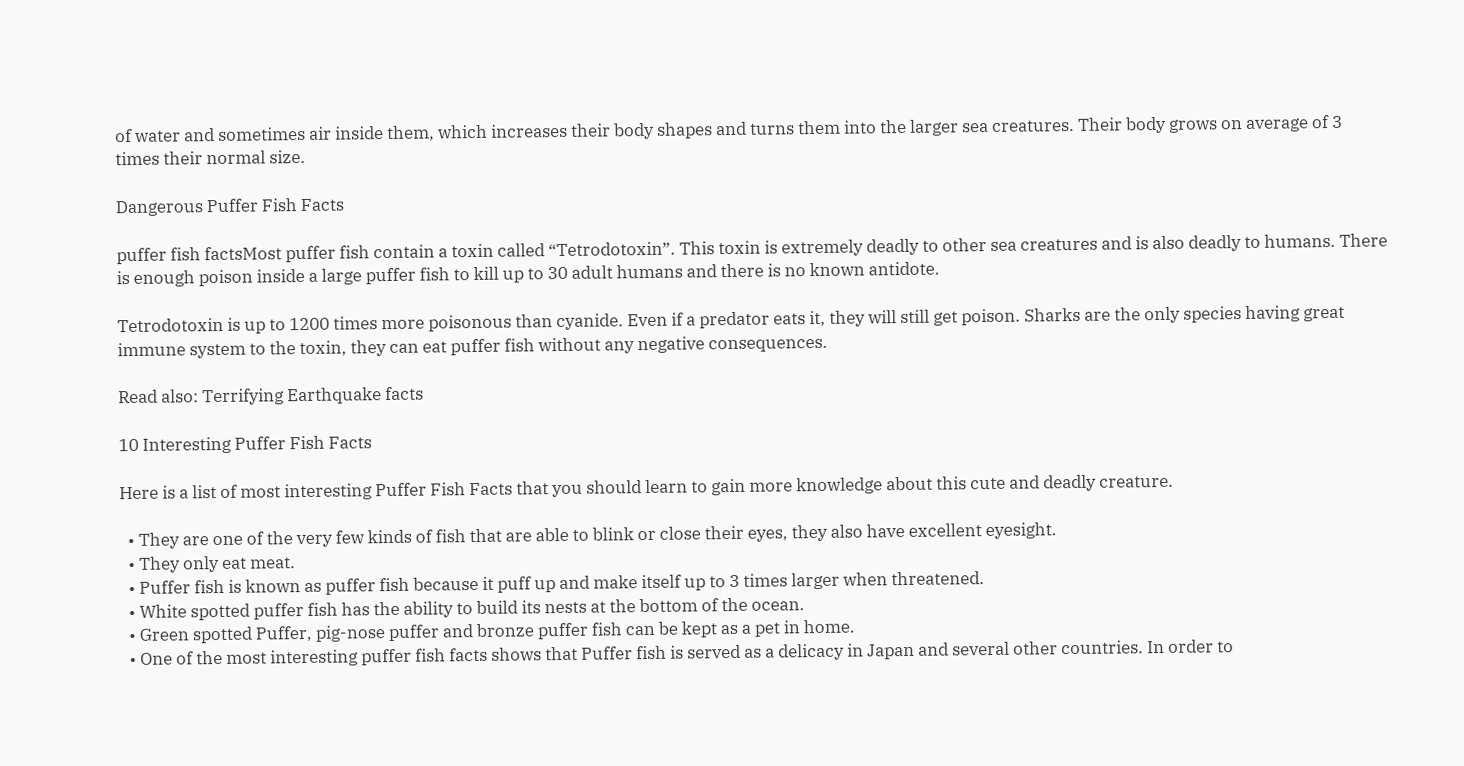of water and sometimes air inside them, which increases their body shapes and turns them into the larger sea creatures. Their body grows on average of 3 times their normal size.

Dangerous Puffer Fish Facts

puffer fish factsMost puffer fish contain a toxin called “Tetrodotoxin”. This toxin is extremely deadly to other sea creatures and is also deadly to humans. There is enough poison inside a large puffer fish to kill up to 30 adult humans and there is no known antidote.

Tetrodotoxin is up to 1200 times more poisonous than cyanide. Even if a predator eats it, they will still get poison. Sharks are the only species having great immune system to the toxin, they can eat puffer fish without any negative consequences.

Read also: Terrifying Earthquake facts

10 Interesting Puffer Fish Facts

Here is a list of most interesting Puffer Fish Facts that you should learn to gain more knowledge about this cute and deadly creature.

  • They are one of the very few kinds of fish that are able to blink or close their eyes, they also have excellent eyesight.
  • They only eat meat.
  • Puffer fish is known as puffer fish because it puff up and make itself up to 3 times larger when threatened.
  • White spotted puffer fish has the ability to build its nests at the bottom of the ocean.
  • Green spotted Puffer, pig-nose puffer and bronze puffer fish can be kept as a pet in home.
  • One of the most interesting puffer fish facts shows that Puffer fish is served as a delicacy in Japan and several other countries. In order to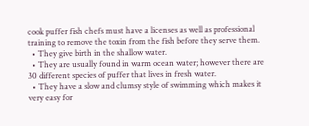cook puffer fish chefs must have a licenses as well as professional training to remove the toxin from the fish before they serve them.
  • They give birth in the shallow water.
  • They are usually found in warm ocean water; however there are 30 different species of puffer that lives in fresh water.
  • They have a slow and clumsy style of swimming which makes it very easy for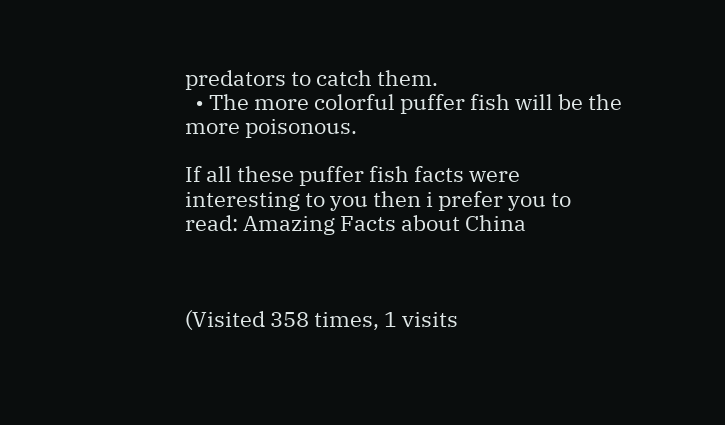predators to catch them.
  • The more colorful puffer fish will be the more poisonous.

If all these puffer fish facts were interesting to you then i prefer you to read: Amazing Facts about China



(Visited 358 times, 1 visits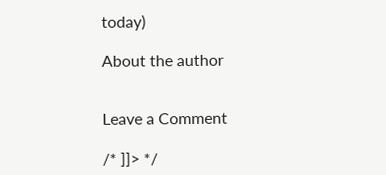today)

About the author


Leave a Comment

/* ]]> */